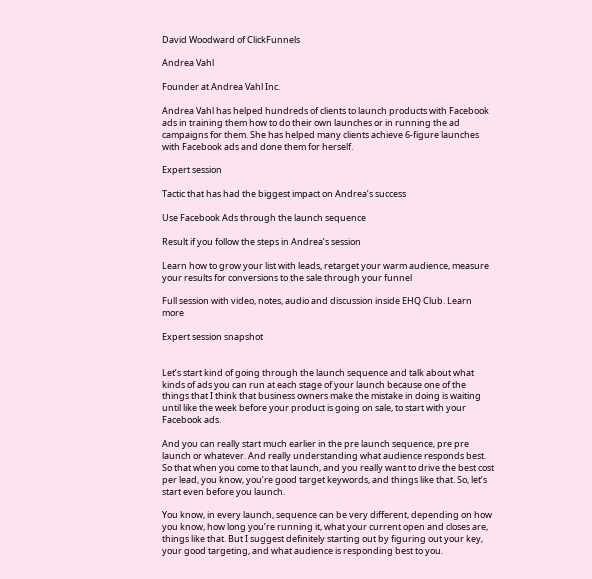David Woodward of ClickFunnels

Andrea Vahl

Founder at Andrea Vahl Inc.

Andrea Vahl has helped hundreds of clients to launch products with Facebook ads in training them how to do their own launches or in running the ad campaigns for them. She has helped many clients achieve 6-figure launches with Facebook ads and done them for herself.

Expert session

Tactic that has had the biggest impact on Andrea’s success

Use Facebook Ads through the launch sequence

Result if you follow the steps in Andrea’s session

Learn how to grow your list with leads, retarget your warm audience, measure your results for conversions to the sale through your funnel

Full session with video, notes, audio and discussion inside EHQ Club. Learn more

Expert session snapshot


Let’s start kind of going through the launch sequence and talk about what kinds of ads you can run at each stage of your launch because one of the things that I think that business owners make the mistake in doing is waiting until like the week before your product is going on sale, to start with your Facebook ads.

And you can really start much earlier in the pre launch sequence, pre pre launch or whatever. And really understanding what audience responds best. So that when you come to that launch, and you really want to drive the best cost per lead, you know, you’re good target keywords, and things like that. So, let’s start even before you launch.

You know, in every launch, sequence can be very different, depending on how you know, how long you’re running it, what your current open and closes are, things like that. But I suggest definitely starting out by figuring out your key, your good targeting, and what audience is responding best to you.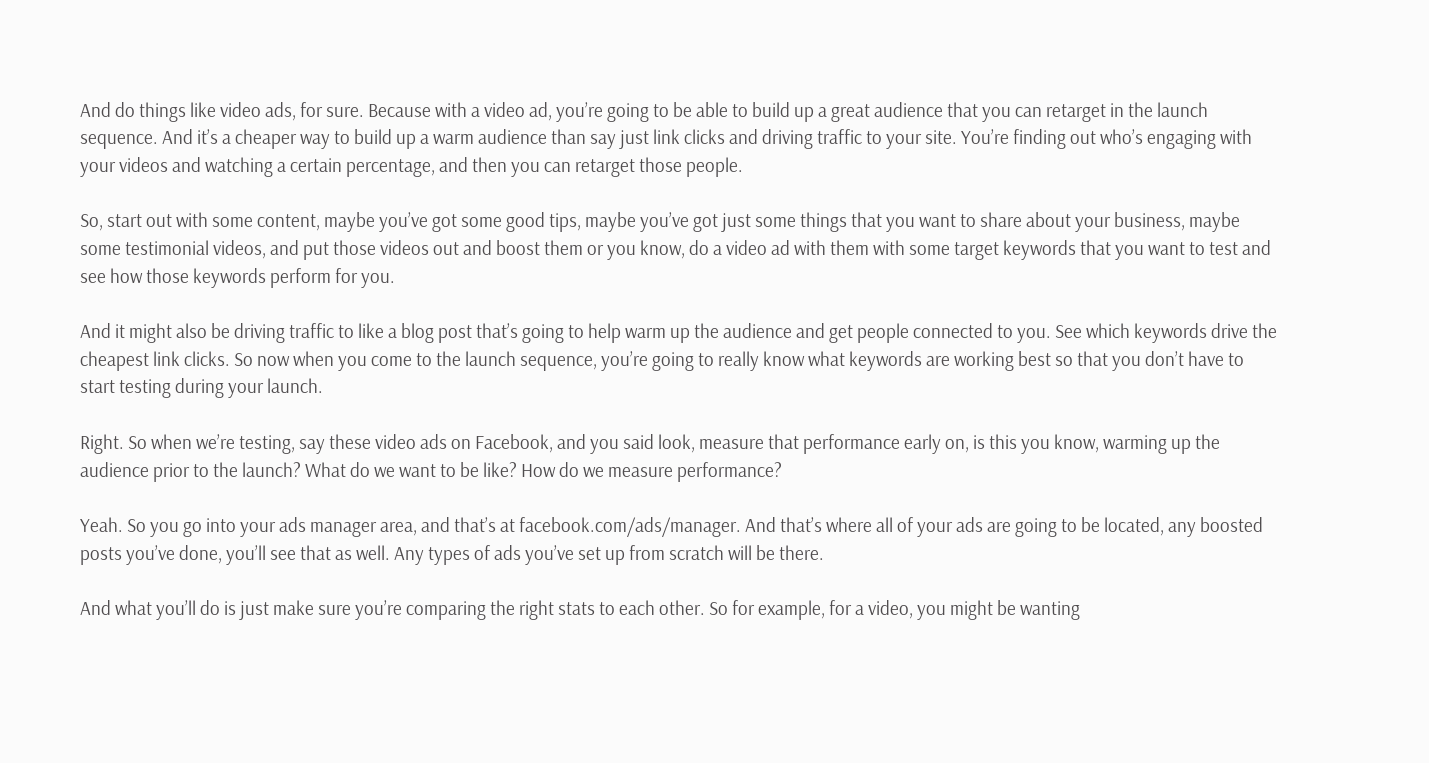And do things like video ads, for sure. Because with a video ad, you’re going to be able to build up a great audience that you can retarget in the launch sequence. And it’s a cheaper way to build up a warm audience than say just link clicks and driving traffic to your site. You’re finding out who’s engaging with your videos and watching a certain percentage, and then you can retarget those people.

So, start out with some content, maybe you’ve got some good tips, maybe you’ve got just some things that you want to share about your business, maybe some testimonial videos, and put those videos out and boost them or you know, do a video ad with them with some target keywords that you want to test and see how those keywords perform for you.

And it might also be driving traffic to like a blog post that’s going to help warm up the audience and get people connected to you. See which keywords drive the cheapest link clicks. So now when you come to the launch sequence, you’re going to really know what keywords are working best so that you don’t have to start testing during your launch.

Right. So when we’re testing, say these video ads on Facebook, and you said look, measure that performance early on, is this you know, warming up the audience prior to the launch? What do we want to be like? How do we measure performance?

Yeah. So you go into your ads manager area, and that’s at facebook.com/ads/manager. And that’s where all of your ads are going to be located, any boosted posts you’ve done, you’ll see that as well. Any types of ads you’ve set up from scratch will be there.

And what you’ll do is just make sure you’re comparing the right stats to each other. So for example, for a video, you might be wanting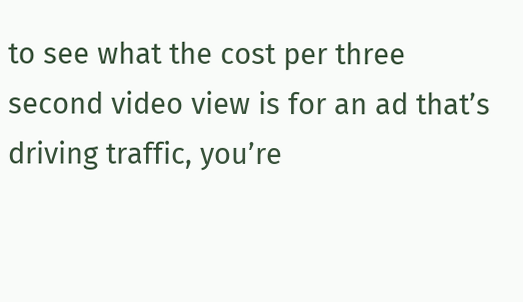to see what the cost per three second video view is for an ad that’s driving traffic, you’re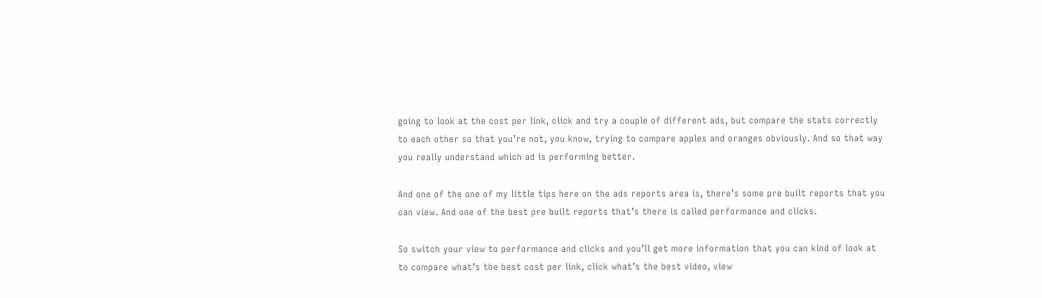going to look at the cost per link, click and try a couple of different ads, but compare the stats correctly to each other so that you’re not, you know, trying to compare apples and oranges obviously. And so that way you really understand which ad is performing better.

And one of the one of my little tips here on the ads reports area is, there’s some pre built reports that you can view. And one of the best pre built reports that’s there is called performance and clicks.

So switch your view to performance and clicks and you’ll get more information that you can kind of look at to compare what’s the best cost per link, click what’s the best video, view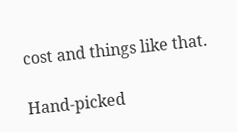cost and things like that.

Hand-picked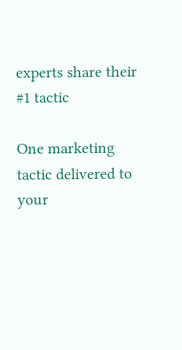experts share their #1 tactic

One marketing tactic delivered to your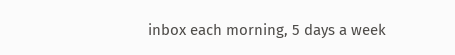inbox each morning, 5 days a week